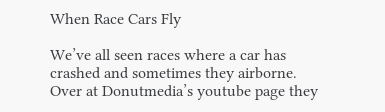When Race Cars Fly

We’ve all seen races where a car has crashed and sometimes they airborne. Over at Donutmedia’s youtube page they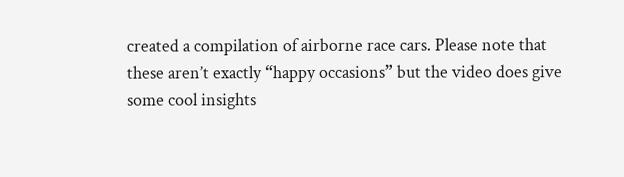created a compilation of airborne race cars. Please note that these aren’t exactly “happy occasions” but the video does give some cool insights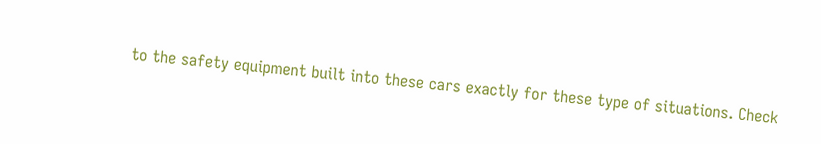to the safety equipment built into these cars exactly for these type of situations. Check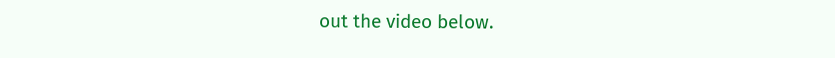out the video below.